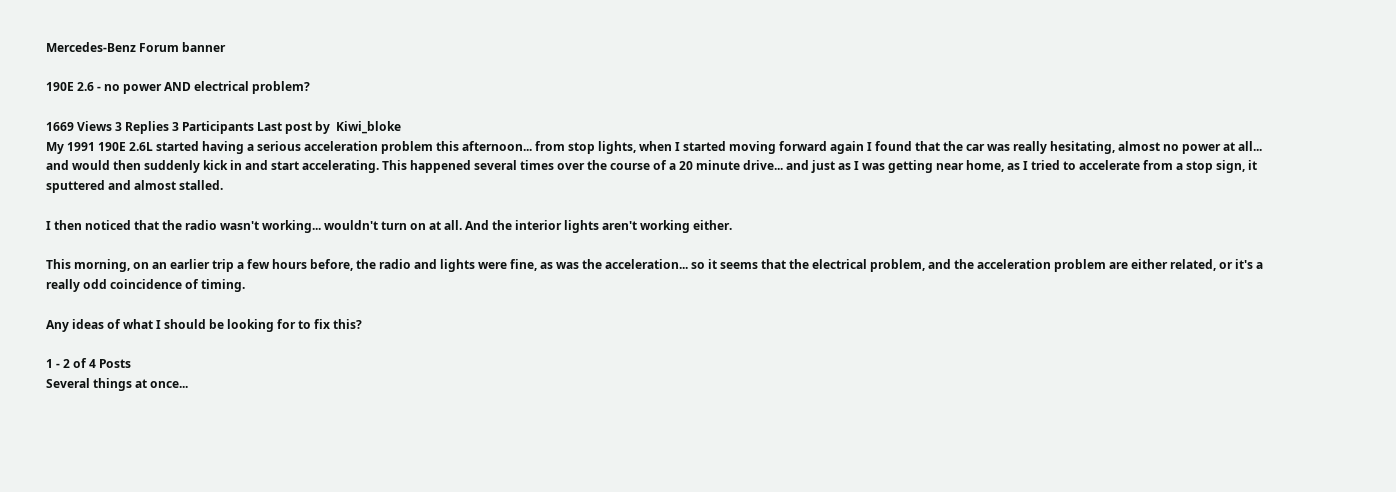Mercedes-Benz Forum banner

190E 2.6 - no power AND electrical problem?

1669 Views 3 Replies 3 Participants Last post by  Kiwi_bloke
My 1991 190E 2.6L started having a serious acceleration problem this afternoon... from stop lights, when I started moving forward again I found that the car was really hesitating, almost no power at all... and would then suddenly kick in and start accelerating. This happened several times over the course of a 20 minute drive... and just as I was getting near home, as I tried to accelerate from a stop sign, it sputtered and almost stalled.

I then noticed that the radio wasn't working... wouldn't turn on at all. And the interior lights aren't working either.

This morning, on an earlier trip a few hours before, the radio and lights were fine, as was the acceleration... so it seems that the electrical problem, and the acceleration problem are either related, or it's a really odd coincidence of timing.

Any ideas of what I should be looking for to fix this?

1 - 2 of 4 Posts
Several things at once...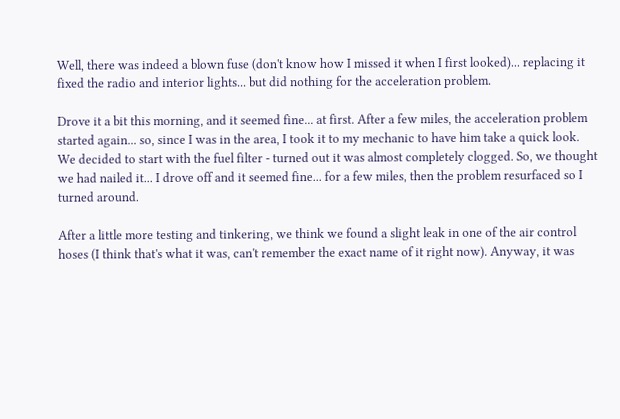Well, there was indeed a blown fuse (don't know how I missed it when I first looked)... replacing it fixed the radio and interior lights... but did nothing for the acceleration problem.

Drove it a bit this morning, and it seemed fine... at first. After a few miles, the acceleration problem started again... so, since I was in the area, I took it to my mechanic to have him take a quick look. We decided to start with the fuel filter - turned out it was almost completely clogged. So, we thought we had nailed it... I drove off and it seemed fine... for a few miles, then the problem resurfaced so I turned around.

After a little more testing and tinkering, we think we found a slight leak in one of the air control hoses (I think that's what it was, can't remember the exact name of it right now). Anyway, it was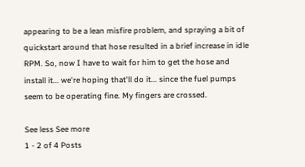appearing to be a lean misfire problem, and spraying a bit of quickstart around that hose resulted in a brief increase in idle RPM. So, now I have to wait for him to get the hose and install it... we're hoping that'll do it... since the fuel pumps seem to be operating fine. My fingers are crossed.

See less See more
1 - 2 of 4 Posts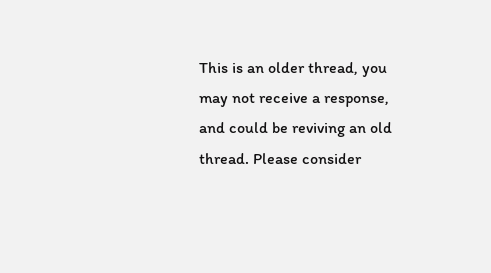This is an older thread, you may not receive a response, and could be reviving an old thread. Please consider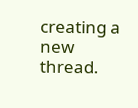creating a new thread.